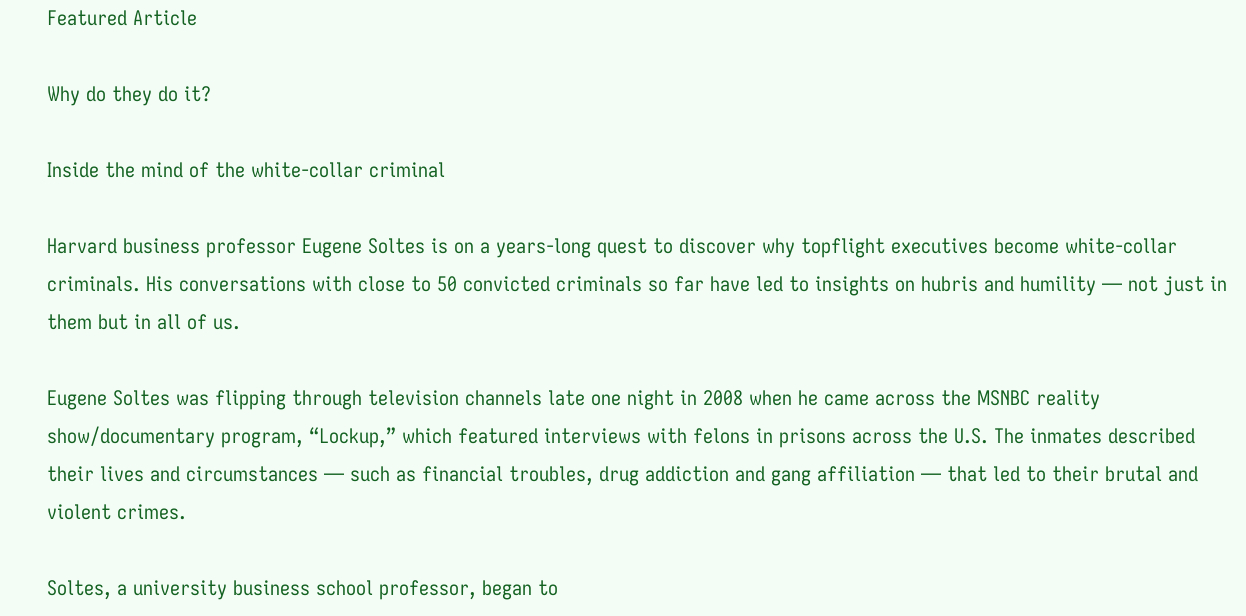Featured Article

Why do they do it?

Inside the mind of the white-collar criminal

Harvard business professor Eugene Soltes is on a years-long quest to discover why topflight executives become white-collar criminals. His conversations with close to 50 convicted criminals so far have led to insights on hubris and humility — not just in them but in all of us.

Eugene Soltes was flipping through television channels late one night in 2008 when he came across the MSNBC reality show/documentary program, “Lockup,” which featured interviews with felons in prisons across the U.S. The inmates described their lives and circumstances — such as financial troubles, drug addiction and gang affiliation — that led to their brutal and violent crimes.

Soltes, a university business school professor, began to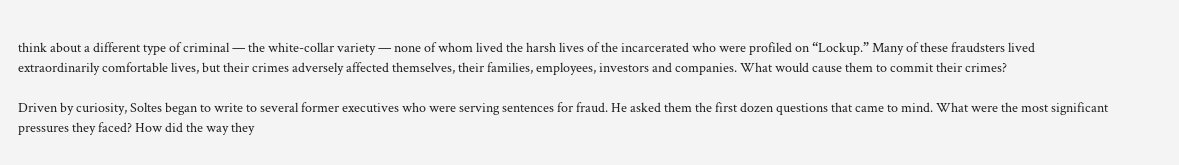think about a different type of criminal — the white-collar variety — none of whom lived the harsh lives of the incarcerated who were profiled on “Lockup.” Many of these fraudsters lived extraordinarily comfortable lives, but their crimes adversely affected themselves, their families, employees, investors and companies. What would cause them to commit their crimes?

Driven by curiosity, Soltes began to write to several former executives who were serving sentences for fraud. He asked them the first dozen questions that came to mind. What were the most significant pressures they faced? How did the way they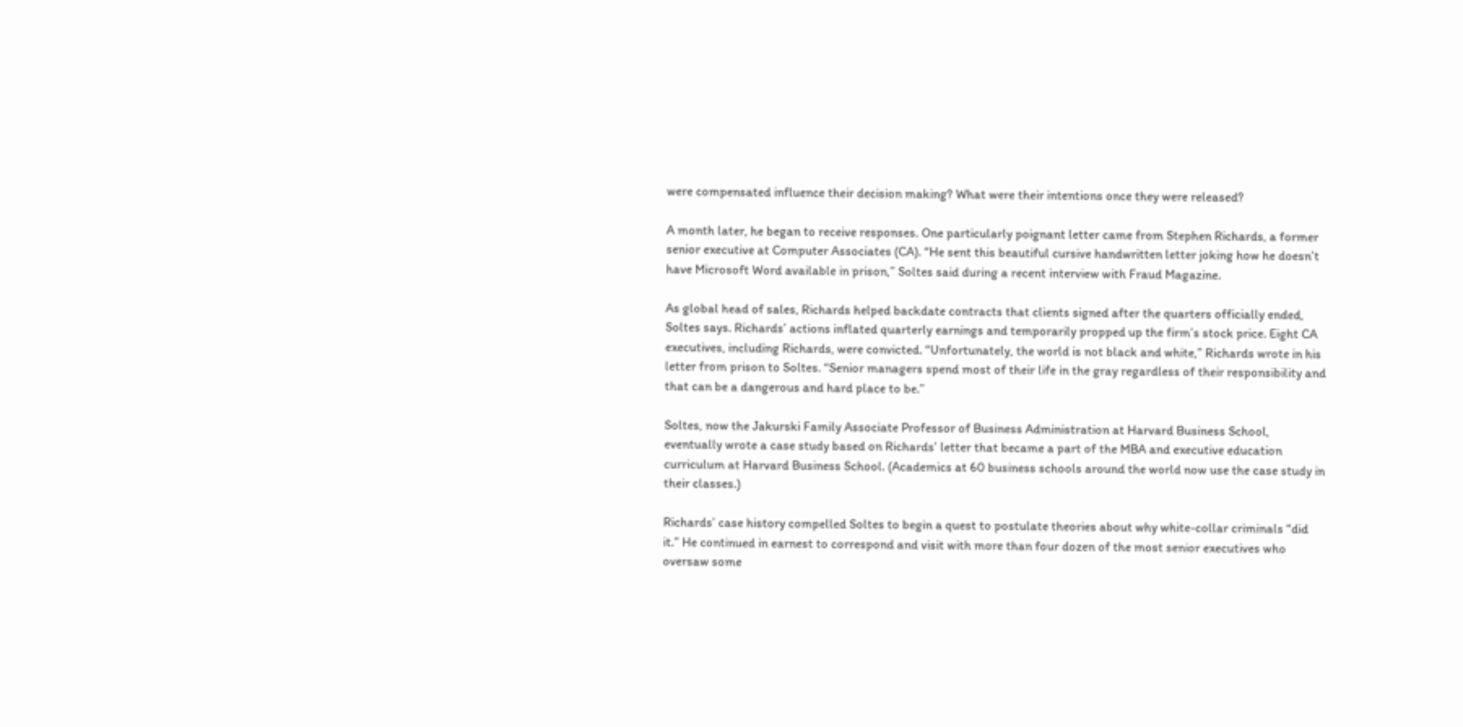were compensated influence their decision making? What were their intentions once they were released?

A month later, he began to receive responses. One particularly poignant letter came from Stephen Richards, a former senior executive at Computer Associates (CA). “He sent this beautiful cursive handwritten letter joking how he doesn’t have Microsoft Word available in prison,” Soltes said during a recent interview with Fraud Magazine.

As global head of sales, Richards helped backdate contracts that clients signed after the quarters officially ended, Soltes says. Richards’ actions inflated quarterly earnings and temporarily propped up the firm’s stock price. Eight CA executives, including Richards, were convicted. “Unfortunately, the world is not black and white,” Richards wrote in his letter from prison to Soltes. “Senior managers spend most of their life in the gray regardless of their responsibility and that can be a dangerous and hard place to be.”

Soltes, now the Jakurski Family Associate Professor of Business Administration at Harvard Business School, eventually wrote a case study based on Richards’ letter that became a part of the MBA and executive education curriculum at Harvard Business School. (Academics at 60 business schools around the world now use the case study in their classes.)

Richards’ case history compelled Soltes to begin a quest to postulate theories about why white-collar criminals “did it.” He continued in earnest to correspond and visit with more than four dozen of the most senior executives who oversaw some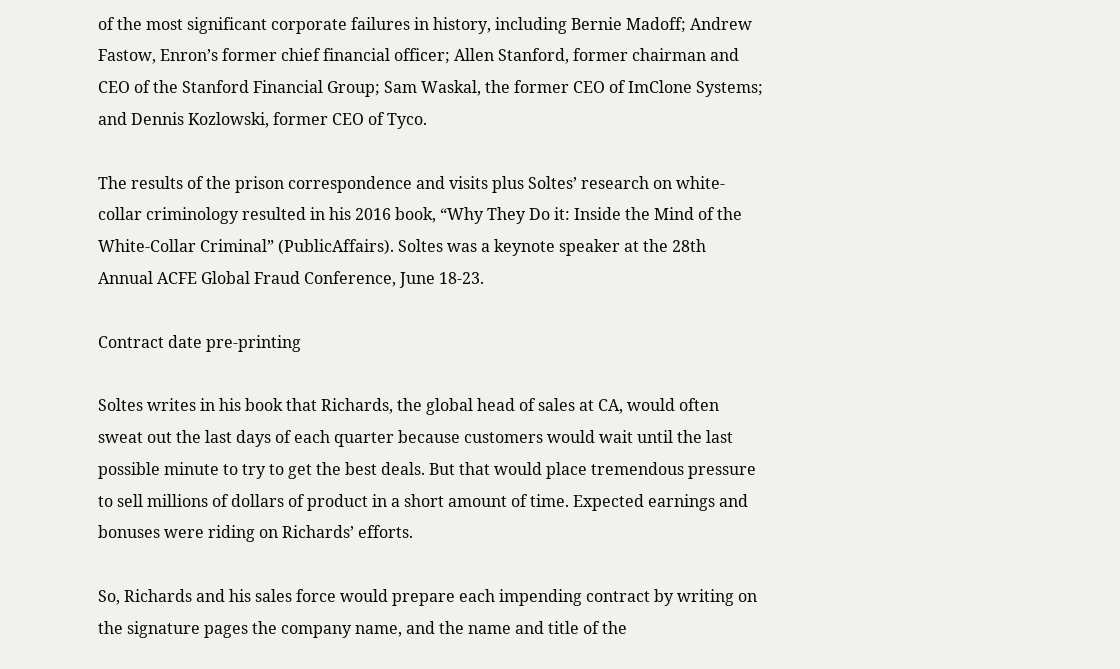of the most significant corporate failures in history, including Bernie Madoff; Andrew Fastow, Enron’s former chief financial officer; Allen Stanford, former chairman and CEO of the Stanford Financial Group; Sam Waskal, the former CEO of ImClone Systems; and Dennis Kozlowski, former CEO of Tyco.

The results of the prison correspondence and visits plus Soltes’ research on white-collar criminology resulted in his 2016 book, “Why They Do it: Inside the Mind of the White-Collar Criminal” (PublicAffairs). Soltes was a keynote speaker at the 28th Annual ACFE Global Fraud Conference, June 18-23.

Contract date pre-printing

Soltes writes in his book that Richards, the global head of sales at CA, would often sweat out the last days of each quarter because customers would wait until the last possible minute to try to get the best deals. But that would place tremendous pressure to sell millions of dollars of product in a short amount of time. Expected earnings and bonuses were riding on Richards’ efforts.

So, Richards and his sales force would prepare each impending contract by writing on the signature pages the company name, and the name and title of the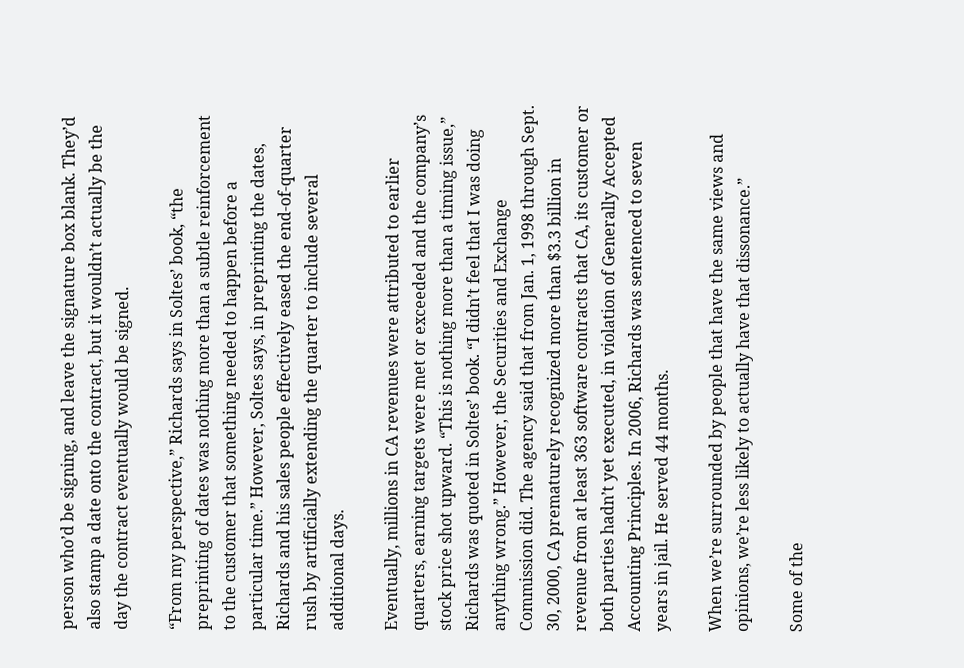person who’d be signing, and leave the signature box blank. They’d also stamp a date onto the contract, but it wouldn’t actually be the day the contract eventually would be signed.

“From my perspective,” Richards says in Soltes’ book, “the preprinting of dates was nothing more than a subtle reinforcement to the customer that something needed to happen before a particular time.” However, Soltes says, in preprinting the dates, Richards and his sales people effectively eased the end-of-quarter rush by artificially extending the quarter to include several additional days.

Eventually, millions in CA revenues were attributed to earlier quarters, earning targets were met or exceeded and the company’s stock price shot upward. “This is nothing more than a timing issue,” Richards was quoted in Soltes’ book. “I didn’t feel that I was doing anything wrong.” However, the Securities and Exchange Commission did. The agency said that from Jan. 1, 1998 through Sept. 30, 2000, CA prematurely recognized more than $3.3 billion in revenue from at least 363 software contracts that CA, its customer or both parties hadn’t yet executed, in violation of Generally Accepted Accounting Principles. In 2006, Richards was sentenced to seven years in jail. He served 44 months.

When we’re surrounded by people that have the same views and opinions, we’re less likely to actually have that dissonance.”

Some of the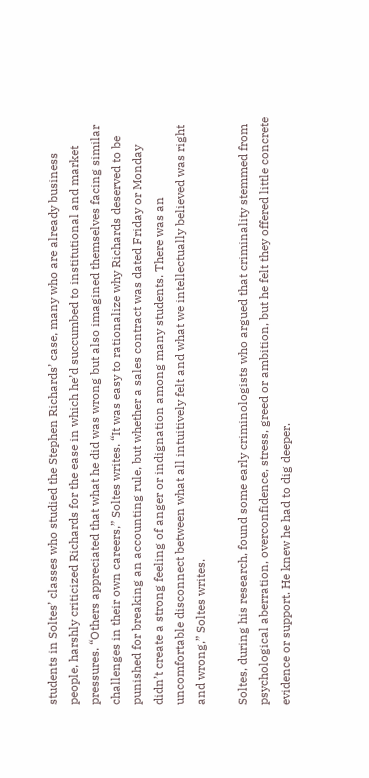students in Soltes’ classes who studied the Stephen Richards’ case, many who are already business people, harshly criticized Richards for the ease in which he’d succumbed to institutional and market pressures. “Others appreciated that what he did was wrong but also imagined themselves facing similar challenges in their own careers,” Soltes writes. “It was easy to rationalize why Richards deserved to be punished for breaking an accounting rule, but whether a sales contract was dated Friday or Monday didn’t create a strong feeling of anger or indignation among many students. There was an uncomfortable disconnect between what all intuitively felt and what we intellectually believed was right and wrong,” Soltes writes.

Soltes, during his research, found some early criminologists who argued that criminality stemmed from psychological aberration, overconfidence, stress, greed or ambition, but he felt they offered little concrete evidence or support. He knew he had to dig deeper.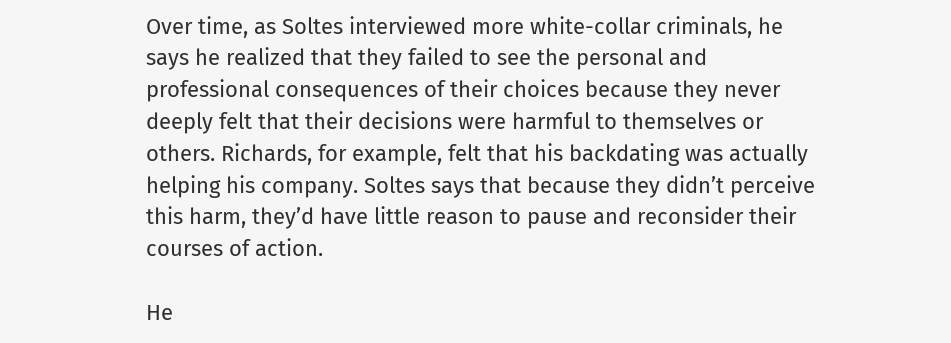Over time, as Soltes interviewed more white-collar criminals, he says he realized that they failed to see the personal and professional consequences of their choices because they never deeply felt that their decisions were harmful to themselves or others. Richards, for example, felt that his backdating was actually helping his company. Soltes says that because they didn’t perceive this harm, they’d have little reason to pause and reconsider their courses of action.

He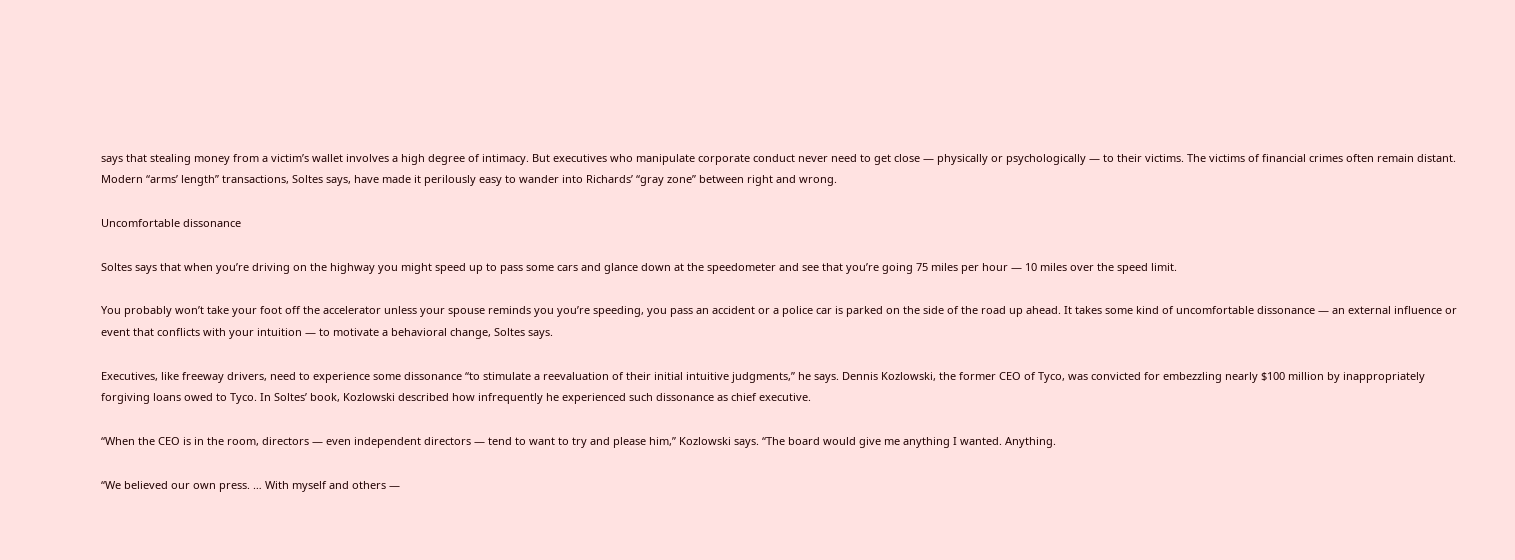says that stealing money from a victim’s wallet involves a high degree of intimacy. But executives who manipulate corporate conduct never need to get close — physically or psychologically — to their victims. The victims of financial crimes often remain distant. Modern “arms’ length” transactions, Soltes says, have made it perilously easy to wander into Richards’ “gray zone” between right and wrong.

Uncomfortable dissonance

Soltes says that when you’re driving on the highway you might speed up to pass some cars and glance down at the speedometer and see that you’re going 75 miles per hour — 10 miles over the speed limit.

You probably won’t take your foot off the accelerator unless your spouse reminds you you’re speeding, you pass an accident or a police car is parked on the side of the road up ahead. It takes some kind of uncomfortable dissonance — an external influence or event that conflicts with your intuition — to motivate a behavioral change, Soltes says.

Executives, like freeway drivers, need to experience some dissonance “to stimulate a reevaluation of their initial intuitive judgments,” he says. Dennis Kozlowski, the former CEO of Tyco, was convicted for embezzling nearly $100 million by inappropriately forgiving loans owed to Tyco. In Soltes’ book, Kozlowski described how infrequently he experienced such dissonance as chief executive.

“When the CEO is in the room, directors — even independent directors — tend to want to try and please him,” Kozlowski says. “The board would give me anything I wanted. Anything.

“We believed our own press. … With myself and others —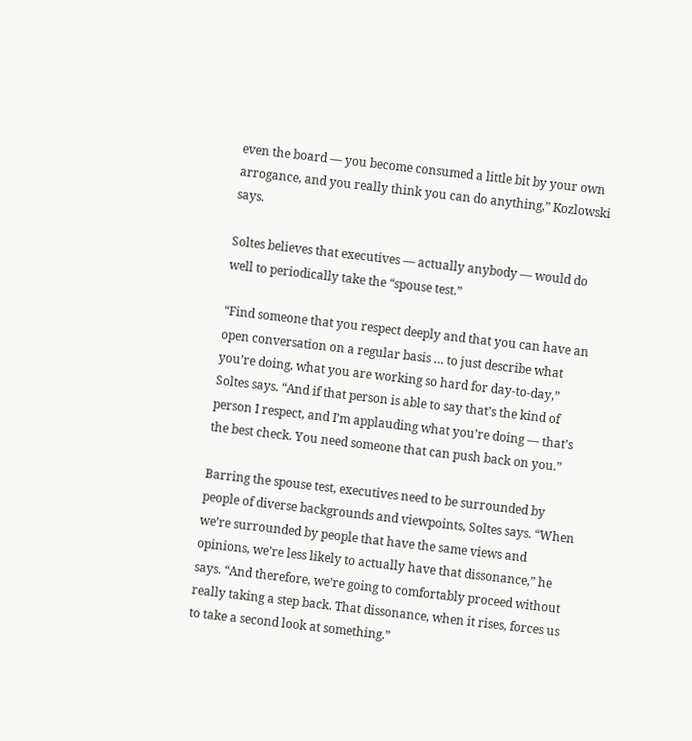even the board — you become consumed a little bit by your own arrogance, and you really think you can do anything,” Kozlowski says.

Soltes believes that executives — actually anybody — would do well to periodically take the “spouse test.”

“Find someone that you respect deeply and that you can have an open conversation on a regular basis … to just describe what you’re doing, what you are working so hard for day-to-day,” Soltes says. “And if that person is able to say that’s the kind of person I respect, and I’m applauding what you’re doing — that’s the best check. You need someone that can push back on you.”

Barring the spouse test, executives need to be surrounded by people of diverse backgrounds and viewpoints, Soltes says. “When we’re surrounded by people that have the same views and opinions, we’re less likely to actually have that dissonance,” he says. “And therefore, we’re going to comfortably proceed without really taking a step back. That dissonance, when it rises, forces us to take a second look at something.”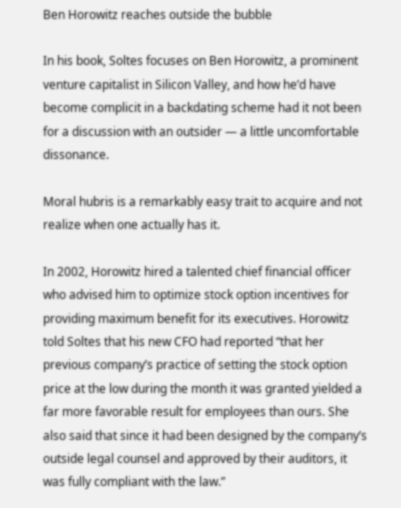Ben Horowitz reaches outside the bubble

In his book, Soltes focuses on Ben Horowitz, a prominent venture capitalist in Silicon Valley, and how he’d have become complicit in a backdating scheme had it not been for a discussion with an outsider — a little uncomfortable dissonance.

Moral hubris is a remarkably easy trait to acquire and not realize when one actually has it.

In 2002, Horowitz hired a talented chief financial officer who advised him to optimize stock option incentives for providing maximum benefit for its executives. Horowitz told Soltes that his new CFO had reported “that her previous company’s practice of setting the stock option price at the low during the month it was granted yielded a far more favorable result for employees than ours. She also said that since it had been designed by the company’s outside legal counsel and approved by their auditors, it was fully compliant with the law.”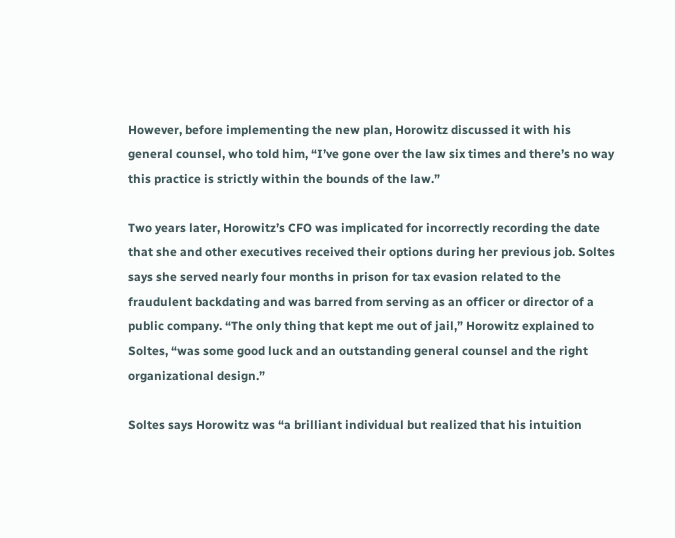However, before implementing the new plan, Horowitz discussed it with his general counsel, who told him, “I’ve gone over the law six times and there’s no way this practice is strictly within the bounds of the law.”

Two years later, Horowitz’s CFO was implicated for incorrectly recording the date that she and other executives received their options during her previous job. Soltes says she served nearly four months in prison for tax evasion related to the fraudulent backdating and was barred from serving as an officer or director of a public company. “The only thing that kept me out of jail,” Horowitz explained to Soltes, “was some good luck and an outstanding general counsel and the right organizational design.”

Soltes says Horowitz was “a brilliant individual but realized that his intuition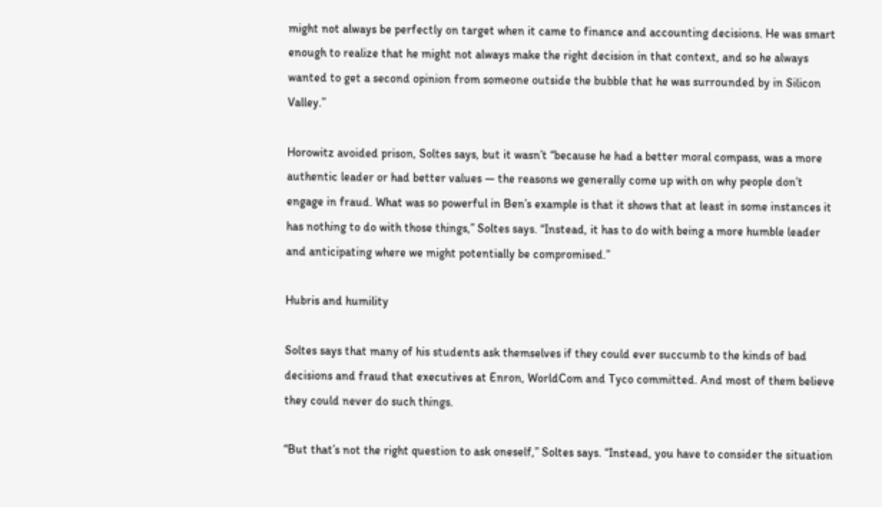might not always be perfectly on target when it came to finance and accounting decisions. He was smart enough to realize that he might not always make the right decision in that context, and so he always wanted to get a second opinion from someone outside the bubble that he was surrounded by in Silicon Valley.”

Horowitz avoided prison, Soltes says, but it wasn’t “because he had a better moral compass, was a more authentic leader or had better values — the reasons we generally come up with on why people don’t engage in fraud. What was so powerful in Ben’s example is that it shows that at least in some instances it has nothing to do with those things,” Soltes says. “Instead, it has to do with being a more humble leader and anticipating where we might potentially be compromised.”

Hubris and humility

Soltes says that many of his students ask themselves if they could ever succumb to the kinds of bad decisions and fraud that executives at Enron, WorldCom and Tyco committed. And most of them believe they could never do such things.

“But that’s not the right question to ask oneself,” Soltes says. “Instead, you have to consider the situation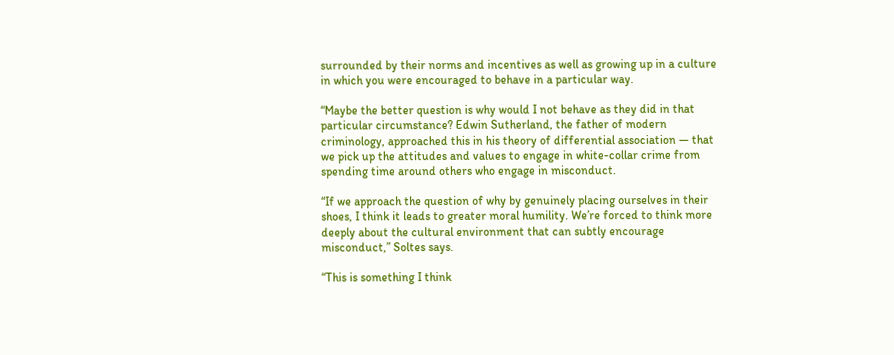surrounded by their norms and incentives as well as growing up in a culture in which you were encouraged to behave in a particular way.

“Maybe the better question is why would I not behave as they did in that particular circumstance? Edwin Sutherland, the father of modern criminology, approached this in his theory of differential association — that we pick up the attitudes and values to engage in white-collar crime from spending time around others who engage in misconduct.

“If we approach the question of why by genuinely placing ourselves in their shoes, I think it leads to greater moral humility. We’re forced to think more deeply about the cultural environment that can subtly encourage misconduct,” Soltes says.

“This is something I think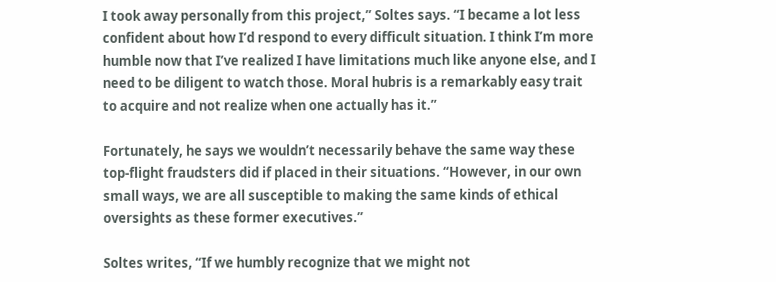I took away personally from this project,” Soltes says. “I became a lot less confident about how I’d respond to every difficult situation. I think I’m more humble now that I’ve realized I have limitations much like anyone else, and I need to be diligent to watch those. Moral hubris is a remarkably easy trait to acquire and not realize when one actually has it.”

Fortunately, he says we wouldn’t necessarily behave the same way these top-flight fraudsters did if placed in their situations. “However, in our own small ways, we are all susceptible to making the same kinds of ethical oversights as these former executives.”

Soltes writes, “If we humbly recognize that we might not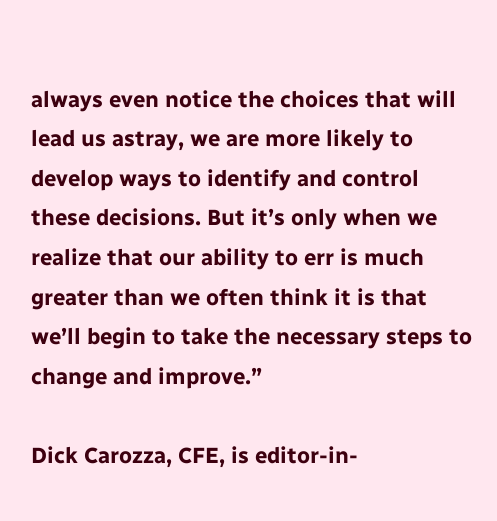always even notice the choices that will lead us astray, we are more likely to develop ways to identify and control these decisions. But it’s only when we realize that our ability to err is much greater than we often think it is that we’ll begin to take the necessary steps to change and improve.”

Dick Carozza, CFE, is editor-in-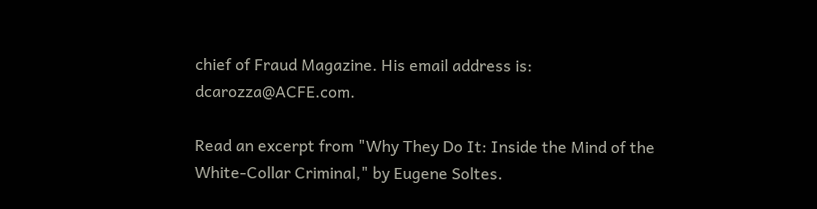chief of Fraud Magazine. His email address is: dcarozza@ACFE.com.

Read an excerpt from "Why They Do It: Inside the Mind of the White-Collar Criminal," by Eugene Soltes.